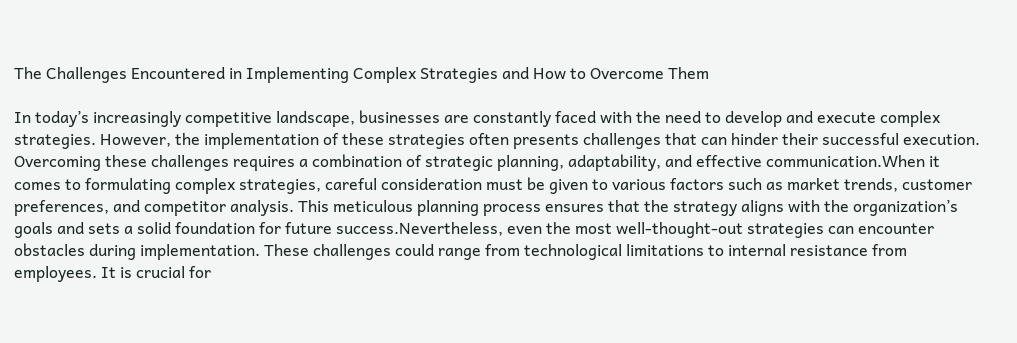The Challenges Encountered in Implementing Complex Strategies and How to Overcome Them

In today’s increasingly competitive landscape, businesses are constantly faced with the need to develop and execute complex strategies. However, the implementation of these strategies often presents challenges that can hinder their successful execution. Overcoming these challenges requires a combination of strategic planning, adaptability, and effective communication.When it comes to formulating complex strategies, careful consideration must be given to various factors such as market trends, customer preferences, and competitor analysis. This meticulous planning process ensures that the strategy aligns with the organization’s goals and sets a solid foundation for future success.Nevertheless, even the most well-thought-out strategies can encounter obstacles during implementation. These challenges could range from technological limitations to internal resistance from employees. It is crucial for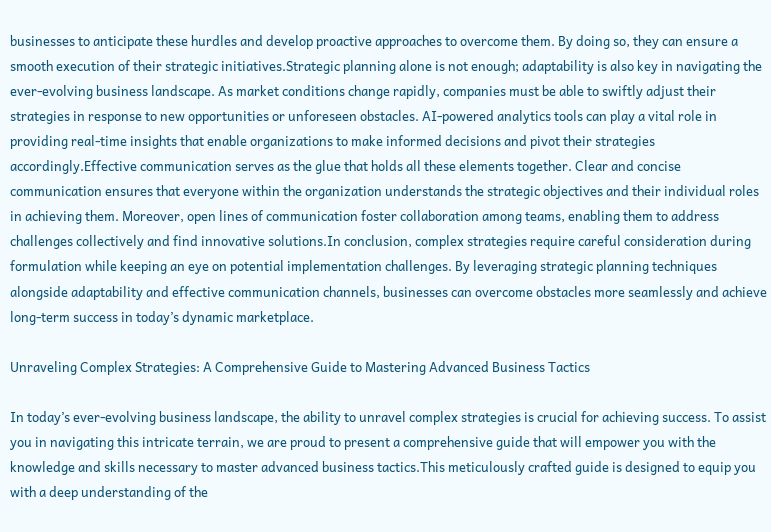businesses to anticipate these hurdles and develop proactive approaches to overcome them. By doing so, they can ensure a smooth execution of their strategic initiatives.Strategic planning alone is not enough; adaptability is also key in navigating the ever-evolving business landscape. As market conditions change rapidly, companies must be able to swiftly adjust their strategies in response to new opportunities or unforeseen obstacles. AI-powered analytics tools can play a vital role in providing real-time insights that enable organizations to make informed decisions and pivot their strategies accordingly.Effective communication serves as the glue that holds all these elements together. Clear and concise communication ensures that everyone within the organization understands the strategic objectives and their individual roles in achieving them. Moreover, open lines of communication foster collaboration among teams, enabling them to address challenges collectively and find innovative solutions.In conclusion, complex strategies require careful consideration during formulation while keeping an eye on potential implementation challenges. By leveraging strategic planning techniques alongside adaptability and effective communication channels, businesses can overcome obstacles more seamlessly and achieve long-term success in today’s dynamic marketplace.

Unraveling Complex Strategies: A Comprehensive Guide to Mastering Advanced Business Tactics

In today’s ever-evolving business landscape, the ability to unravel complex strategies is crucial for achieving success. To assist you in navigating this intricate terrain, we are proud to present a comprehensive guide that will empower you with the knowledge and skills necessary to master advanced business tactics.This meticulously crafted guide is designed to equip you with a deep understanding of the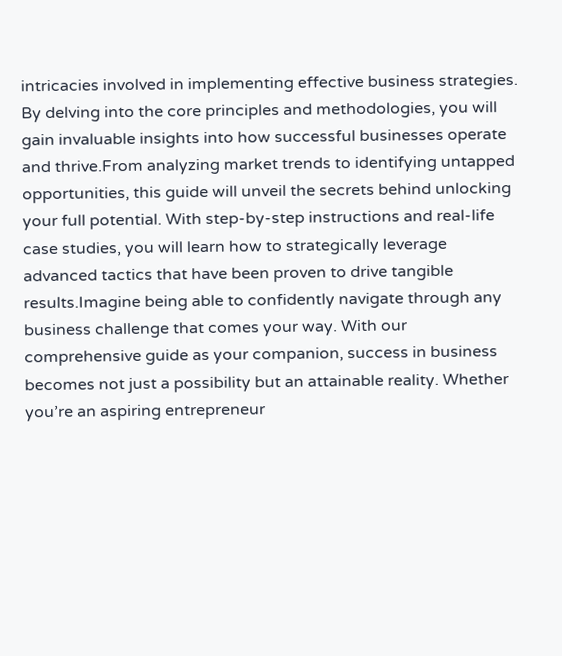intricacies involved in implementing effective business strategies. By delving into the core principles and methodologies, you will gain invaluable insights into how successful businesses operate and thrive.From analyzing market trends to identifying untapped opportunities, this guide will unveil the secrets behind unlocking your full potential. With step-by-step instructions and real-life case studies, you will learn how to strategically leverage advanced tactics that have been proven to drive tangible results.Imagine being able to confidently navigate through any business challenge that comes your way. With our comprehensive guide as your companion, success in business becomes not just a possibility but an attainable reality. Whether you’re an aspiring entrepreneur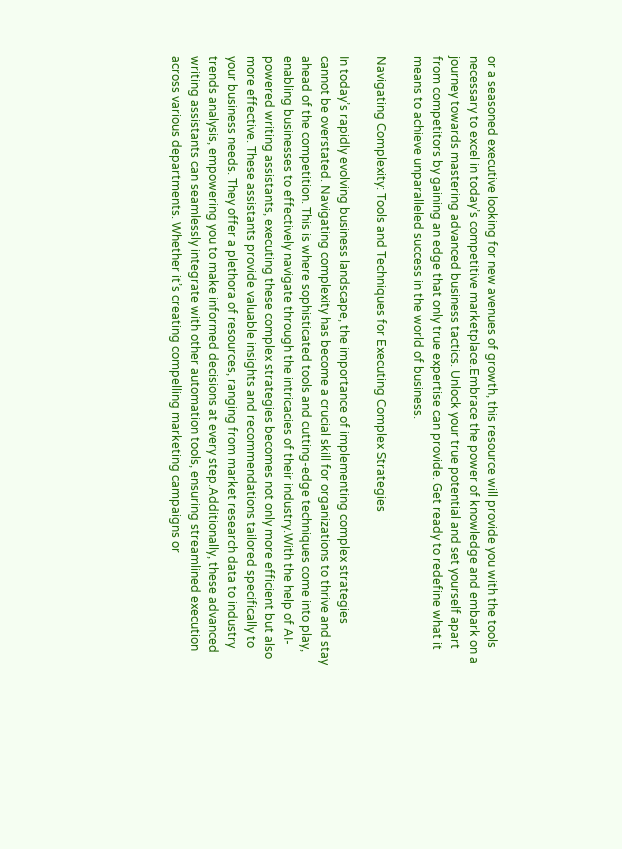or a seasoned executive looking for new avenues of growth, this resource will provide you with the tools necessary to excel in today’s competitive marketplace.Embrace the power of knowledge and embark on a journey towards mastering advanced business tactics. Unlock your true potential and set yourself apart from competitors by gaining an edge that only true expertise can provide. Get ready to redefine what it means to achieve unparalleled success in the world of business.

Navigating Complexity: Tools and Techniques for Executing Complex Strategies

In today’s rapidly evolving business landscape, the importance of implementing complex strategies cannot be overstated. Navigating complexity has become a crucial skill for organizations to thrive and stay ahead of the competition. This is where sophisticated tools and cutting-edge techniques come into play, enabling businesses to effectively navigate through the intricacies of their industry.With the help of AI-powered writing assistants, executing these complex strategies becomes not only more efficient but also more effective. These assistants provide valuable insights and recommendations tailored specifically to your business needs. They offer a plethora of resources, ranging from market research data to industry trends analysis, empowering you to make informed decisions at every step.Additionally, these advanced writing assistants can seamlessly integrate with other automation tools, ensuring streamlined execution across various departments. Whether it’s creating compelling marketing campaigns or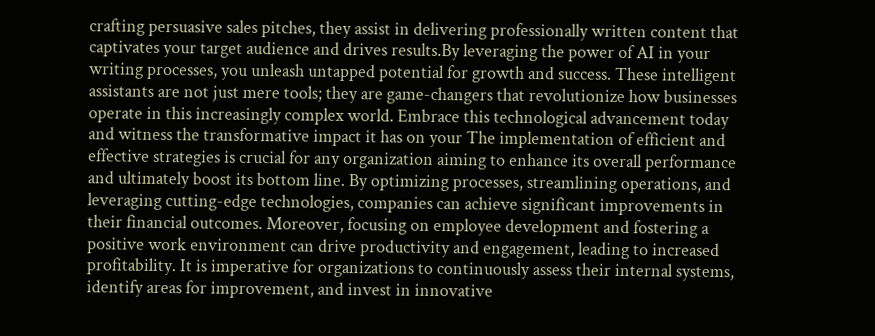crafting persuasive sales pitches, they assist in delivering professionally written content that captivates your target audience and drives results.By leveraging the power of AI in your writing processes, you unleash untapped potential for growth and success. These intelligent assistants are not just mere tools; they are game-changers that revolutionize how businesses operate in this increasingly complex world. Embrace this technological advancement today and witness the transformative impact it has on your The implementation of efficient and effective strategies is crucial for any organization aiming to enhance its overall performance and ultimately boost its bottom line. By optimizing processes, streamlining operations, and leveraging cutting-edge technologies, companies can achieve significant improvements in their financial outcomes. Moreover, focusing on employee development and fostering a positive work environment can drive productivity and engagement, leading to increased profitability. It is imperative for organizations to continuously assess their internal systems, identify areas for improvement, and invest in innovative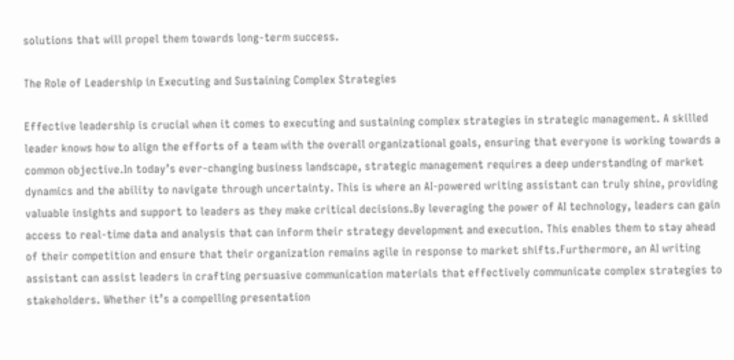solutions that will propel them towards long-term success.

The Role of Leadership in Executing and Sustaining Complex Strategies

Effective leadership is crucial when it comes to executing and sustaining complex strategies in strategic management. A skilled leader knows how to align the efforts of a team with the overall organizational goals, ensuring that everyone is working towards a common objective.In today’s ever-changing business landscape, strategic management requires a deep understanding of market dynamics and the ability to navigate through uncertainty. This is where an AI-powered writing assistant can truly shine, providing valuable insights and support to leaders as they make critical decisions.By leveraging the power of AI technology, leaders can gain access to real-time data and analysis that can inform their strategy development and execution. This enables them to stay ahead of their competition and ensure that their organization remains agile in response to market shifts.Furthermore, an AI writing assistant can assist leaders in crafting persuasive communication materials that effectively communicate complex strategies to stakeholders. Whether it’s a compelling presentation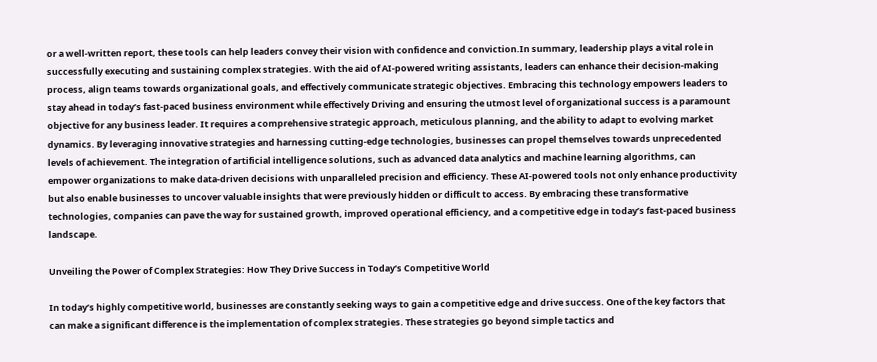or a well-written report, these tools can help leaders convey their vision with confidence and conviction.In summary, leadership plays a vital role in successfully executing and sustaining complex strategies. With the aid of AI-powered writing assistants, leaders can enhance their decision-making process, align teams towards organizational goals, and effectively communicate strategic objectives. Embracing this technology empowers leaders to stay ahead in today’s fast-paced business environment while effectively Driving and ensuring the utmost level of organizational success is a paramount objective for any business leader. It requires a comprehensive strategic approach, meticulous planning, and the ability to adapt to evolving market dynamics. By leveraging innovative strategies and harnessing cutting-edge technologies, businesses can propel themselves towards unprecedented levels of achievement. The integration of artificial intelligence solutions, such as advanced data analytics and machine learning algorithms, can empower organizations to make data-driven decisions with unparalleled precision and efficiency. These AI-powered tools not only enhance productivity but also enable businesses to uncover valuable insights that were previously hidden or difficult to access. By embracing these transformative technologies, companies can pave the way for sustained growth, improved operational efficiency, and a competitive edge in today’s fast-paced business landscape.

Unveiling the Power of Complex Strategies: How They Drive Success in Today’s Competitive World

In today’s highly competitive world, businesses are constantly seeking ways to gain a competitive edge and drive success. One of the key factors that can make a significant difference is the implementation of complex strategies. These strategies go beyond simple tactics and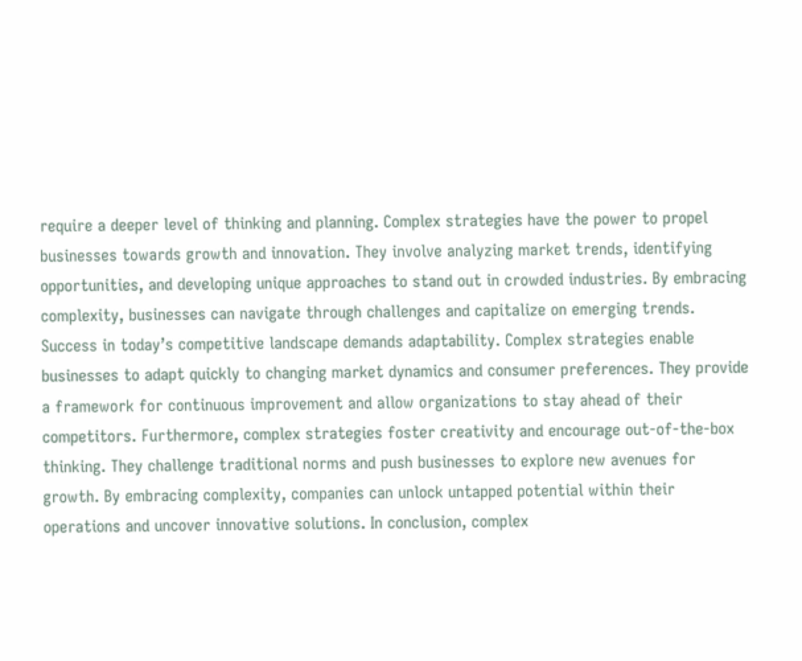require a deeper level of thinking and planning. Complex strategies have the power to propel businesses towards growth and innovation. They involve analyzing market trends, identifying opportunities, and developing unique approaches to stand out in crowded industries. By embracing complexity, businesses can navigate through challenges and capitalize on emerging trends. Success in today’s competitive landscape demands adaptability. Complex strategies enable businesses to adapt quickly to changing market dynamics and consumer preferences. They provide a framework for continuous improvement and allow organizations to stay ahead of their competitors. Furthermore, complex strategies foster creativity and encourage out-of-the-box thinking. They challenge traditional norms and push businesses to explore new avenues for growth. By embracing complexity, companies can unlock untapped potential within their operations and uncover innovative solutions. In conclusion, complex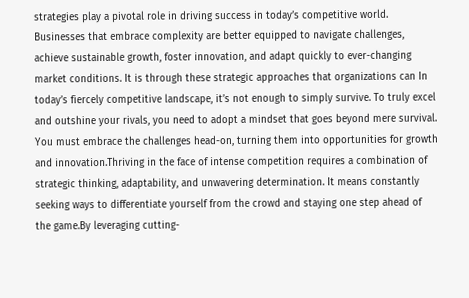strategies play a pivotal role in driving success in today’s competitive world. Businesses that embrace complexity are better equipped to navigate challenges, achieve sustainable growth, foster innovation, and adapt quickly to ever-changing market conditions. It is through these strategic approaches that organizations can In today’s fiercely competitive landscape, it’s not enough to simply survive. To truly excel and outshine your rivals, you need to adopt a mindset that goes beyond mere survival. You must embrace the challenges head-on, turning them into opportunities for growth and innovation.Thriving in the face of intense competition requires a combination of strategic thinking, adaptability, and unwavering determination. It means constantly seeking ways to differentiate yourself from the crowd and staying one step ahead of the game.By leveraging cutting-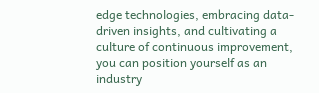edge technologies, embracing data-driven insights, and cultivating a culture of continuous improvement, you can position yourself as an industry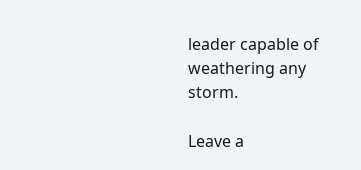leader capable of weathering any storm.

Leave a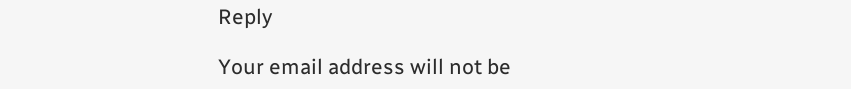Reply

Your email address will not be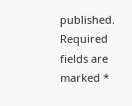published. Required fields are marked *